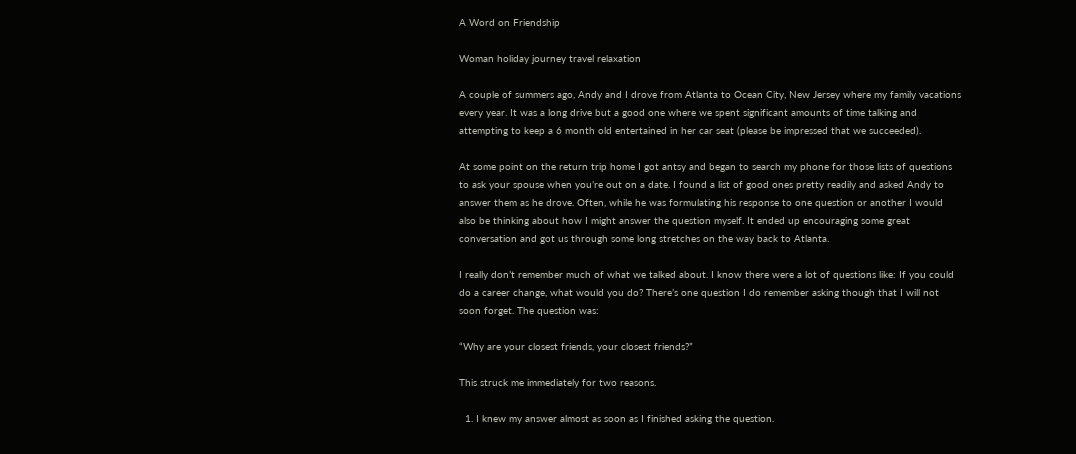A Word on Friendship

Woman holiday journey travel relaxation

A couple of summers ago, Andy and I drove from Atlanta to Ocean City, New Jersey where my family vacations every year. It was a long drive but a good one where we spent significant amounts of time talking and attempting to keep a 6 month old entertained in her car seat (please be impressed that we succeeded).

At some point on the return trip home I got antsy and began to search my phone for those lists of questions to ask your spouse when you’re out on a date. I found a list of good ones pretty readily and asked Andy to answer them as he drove. Often, while he was formulating his response to one question or another I would also be thinking about how I might answer the question myself. It ended up encouraging some great conversation and got us through some long stretches on the way back to Atlanta.

I really don’t remember much of what we talked about. I know there were a lot of questions like: If you could do a career change, what would you do? There’s one question I do remember asking though that I will not soon forget. The question was:

“Why are your closest friends, your closest friends?”

This struck me immediately for two reasons.

  1. I knew my answer almost as soon as I finished asking the question.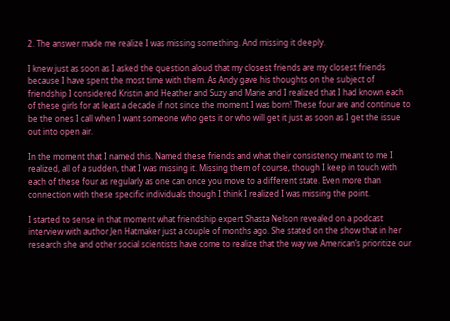2. The answer made me realize I was missing something. And missing it deeply.

I knew just as soon as I asked the question aloud that my closest friends are my closest friends because I have spent the most time with them. As Andy gave his thoughts on the subject of friendship I considered Kristin and Heather and Suzy and Marie and I realized that I had known each of these girls for at least a decade if not since the moment I was born! These four are and continue to be the ones I call when I want someone who gets it or who will get it just as soon as I get the issue out into open air.

In the moment that I named this. Named these friends and what their consistency meant to me I realized, all of a sudden, that I was missing it. Missing them of course, though I keep in touch with each of these four as regularly as one can once you move to a different state. Even more than connection with these specific individuals though I think I realized I was missing the point.

I started to sense in that moment what friendship expert Shasta Nelson revealed on a podcast interview with author Jen Hatmaker just a couple of months ago. She stated on the show that in her research she and other social scientists have come to realize that the way we American’s prioritize our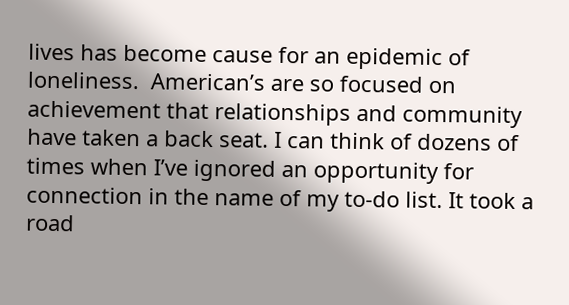lives has become cause for an epidemic of loneliness.  American’s are so focused on achievement that relationships and community have taken a back seat. I can think of dozens of times when I’ve ignored an opportunity for connection in the name of my to-do list. It took a road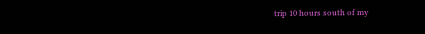trip 10 hours south of my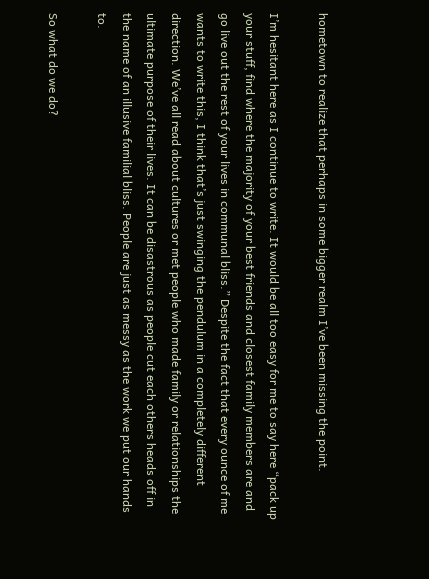hometown to realize that perhaps in some bigger realm I’ve been missing the point.

I’m hesitant here as I continue to write. It would be all too easy for me to say here “pack up your stuff, find where the majority of your best friends and closest family members are and go live out the rest of your lives in communal bliss.” Despite the fact that every ounce of me wants to write this, I think that’s just swinging the pendulum in a completely different direction. We’ve all read about cultures or met people who made family or relationships the ultimate purpose of their lives. It can be disastrous as people cut each others heads off in the name of an illusive familial bliss. People are just as messy as the work we put our hands to.

So what do we do?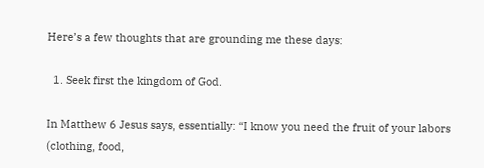Here’s a few thoughts that are grounding me these days:

  1. Seek first the kingdom of God.

In Matthew 6 Jesus says, essentially: “I know you need the fruit of your labors (clothing, food,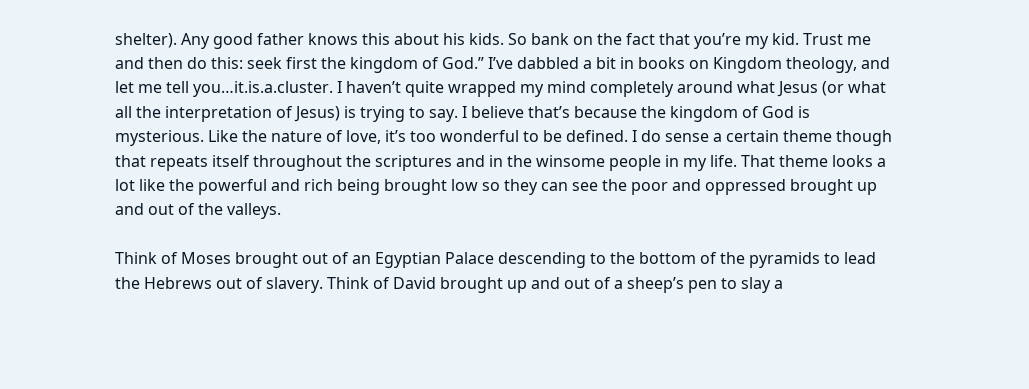shelter). Any good father knows this about his kids. So bank on the fact that you’re my kid. Trust me and then do this: seek first the kingdom of God.” I’ve dabbled a bit in books on Kingdom theology, and let me tell you…it.is.a.cluster. I haven’t quite wrapped my mind completely around what Jesus (or what all the interpretation of Jesus) is trying to say. I believe that’s because the kingdom of God is mysterious. Like the nature of love, it’s too wonderful to be defined. I do sense a certain theme though that repeats itself throughout the scriptures and in the winsome people in my life. That theme looks a lot like the powerful and rich being brought low so they can see the poor and oppressed brought up and out of the valleys.

Think of Moses brought out of an Egyptian Palace descending to the bottom of the pyramids to lead the Hebrews out of slavery. Think of David brought up and out of a sheep’s pen to slay a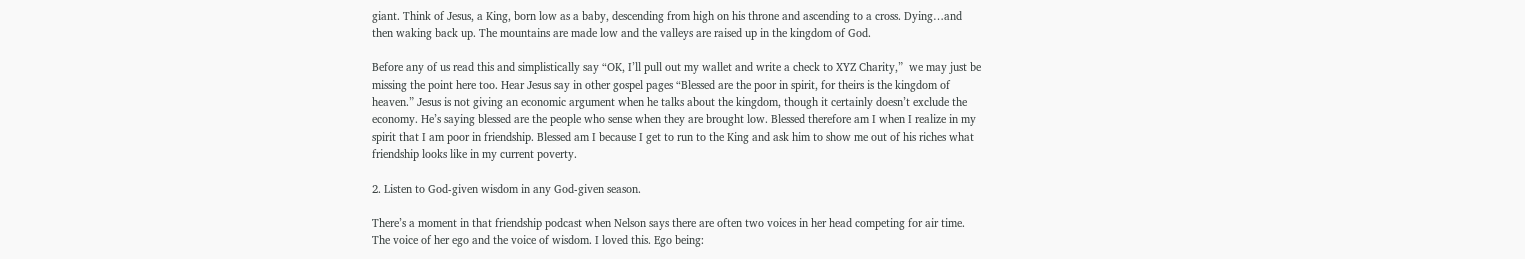giant. Think of Jesus, a King, born low as a baby, descending from high on his throne and ascending to a cross. Dying…and then waking back up. The mountains are made low and the valleys are raised up in the kingdom of God.

Before any of us read this and simplistically say “OK, I’ll pull out my wallet and write a check to XYZ Charity,”  we may just be missing the point here too. Hear Jesus say in other gospel pages “Blessed are the poor in spirit, for theirs is the kingdom of heaven.” Jesus is not giving an economic argument when he talks about the kingdom, though it certainly doesn’t exclude the economy. He’s saying blessed are the people who sense when they are brought low. Blessed therefore am I when I realize in my spirit that I am poor in friendship. Blessed am I because I get to run to the King and ask him to show me out of his riches what friendship looks like in my current poverty.

2. Listen to God-given wisdom in any God-given season.

There’s a moment in that friendship podcast when Nelson says there are often two voices in her head competing for air time. The voice of her ego and the voice of wisdom. I loved this. Ego being: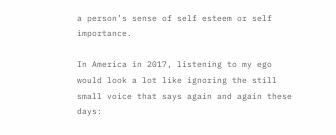a person’s sense of self esteem or self importance.

In America in 2017, listening to my ego would look a lot like ignoring the still small voice that says again and again these days: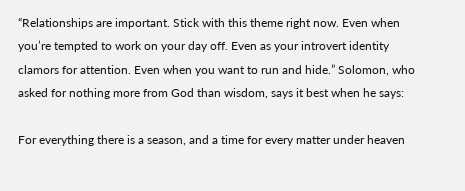“Relationships are important. Stick with this theme right now. Even when you’re tempted to work on your day off. Even as your introvert identity clamors for attention. Even when you want to run and hide.” Solomon, who asked for nothing more from God than wisdom, says it best when he says:

For everything there is a season, and a time for every matter under heaven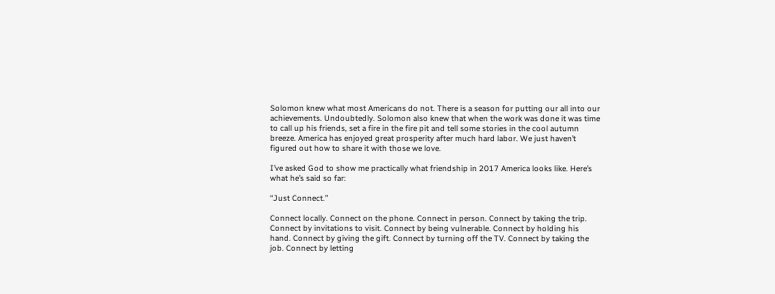Solomon knew what most Americans do not. There is a season for putting our all into our achievements. Undoubtedly. Solomon also knew that when the work was done it was time to call up his friends, set a fire in the fire pit and tell some stories in the cool autumn breeze. America has enjoyed great prosperity after much hard labor. We just haven’t figured out how to share it with those we love.

I’ve asked God to show me practically what friendship in 2017 America looks like. Here’s what he’s said so far:

“Just Connect.”

Connect locally. Connect on the phone. Connect in person. Connect by taking the trip. Connect by invitations to visit. Connect by being vulnerable. Connect by holding his hand. Connect by giving the gift. Connect by turning off the TV. Connect by taking the job. Connect by letting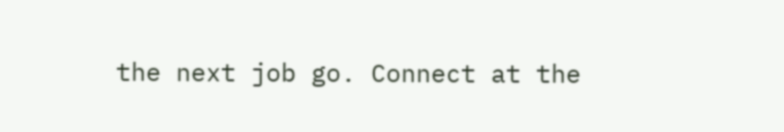the next job go. Connect at the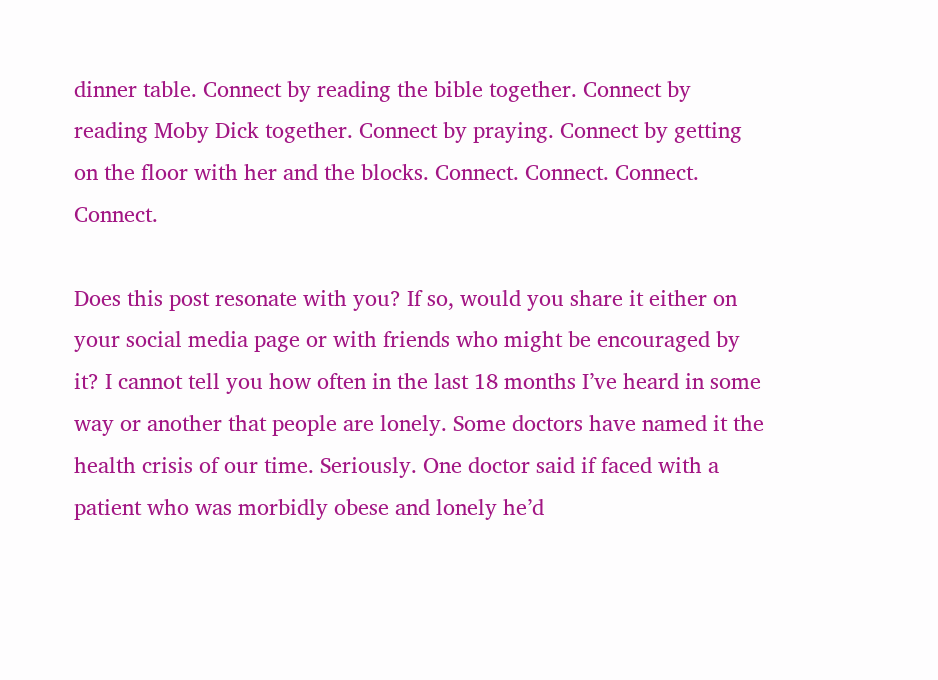dinner table. Connect by reading the bible together. Connect by reading Moby Dick together. Connect by praying. Connect by getting on the floor with her and the blocks. Connect. Connect. Connect. Connect.

Does this post resonate with you? If so, would you share it either on your social media page or with friends who might be encouraged by it? I cannot tell you how often in the last 18 months I’ve heard in some way or another that people are lonely. Some doctors have named it the health crisis of our time. Seriously. One doctor said if faced with a patient who was morbidly obese and lonely he’d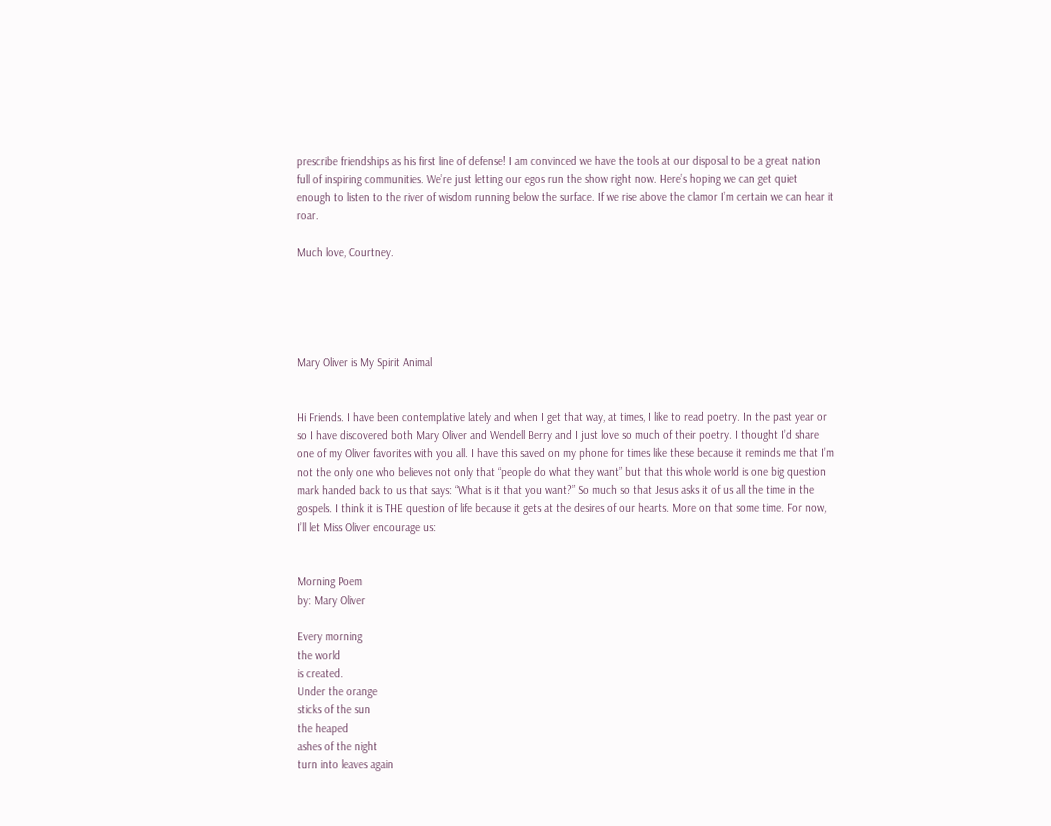prescribe friendships as his first line of defense! I am convinced we have the tools at our disposal to be a great nation full of inspiring communities. We’re just letting our egos run the show right now. Here’s hoping we can get quiet enough to listen to the river of wisdom running below the surface. If we rise above the clamor I’m certain we can hear it roar.

Much love, Courtney.





Mary Oliver is My Spirit Animal


Hi Friends. I have been contemplative lately and when I get that way, at times, I like to read poetry. In the past year or so I have discovered both Mary Oliver and Wendell Berry and I just love so much of their poetry. I thought I’d share one of my Oliver favorites with you all. I have this saved on my phone for times like these because it reminds me that I’m not the only one who believes not only that “people do what they want” but that this whole world is one big question mark handed back to us that says: “What is it that you want?” So much so that Jesus asks it of us all the time in the gospels. I think it is THE question of life because it gets at the desires of our hearts. More on that some time. For now, I’ll let Miss Oliver encourage us:


Morning Poem
by: Mary Oliver

Every morning
the world
is created.
Under the orange
sticks of the sun
the heaped
ashes of the night
turn into leaves again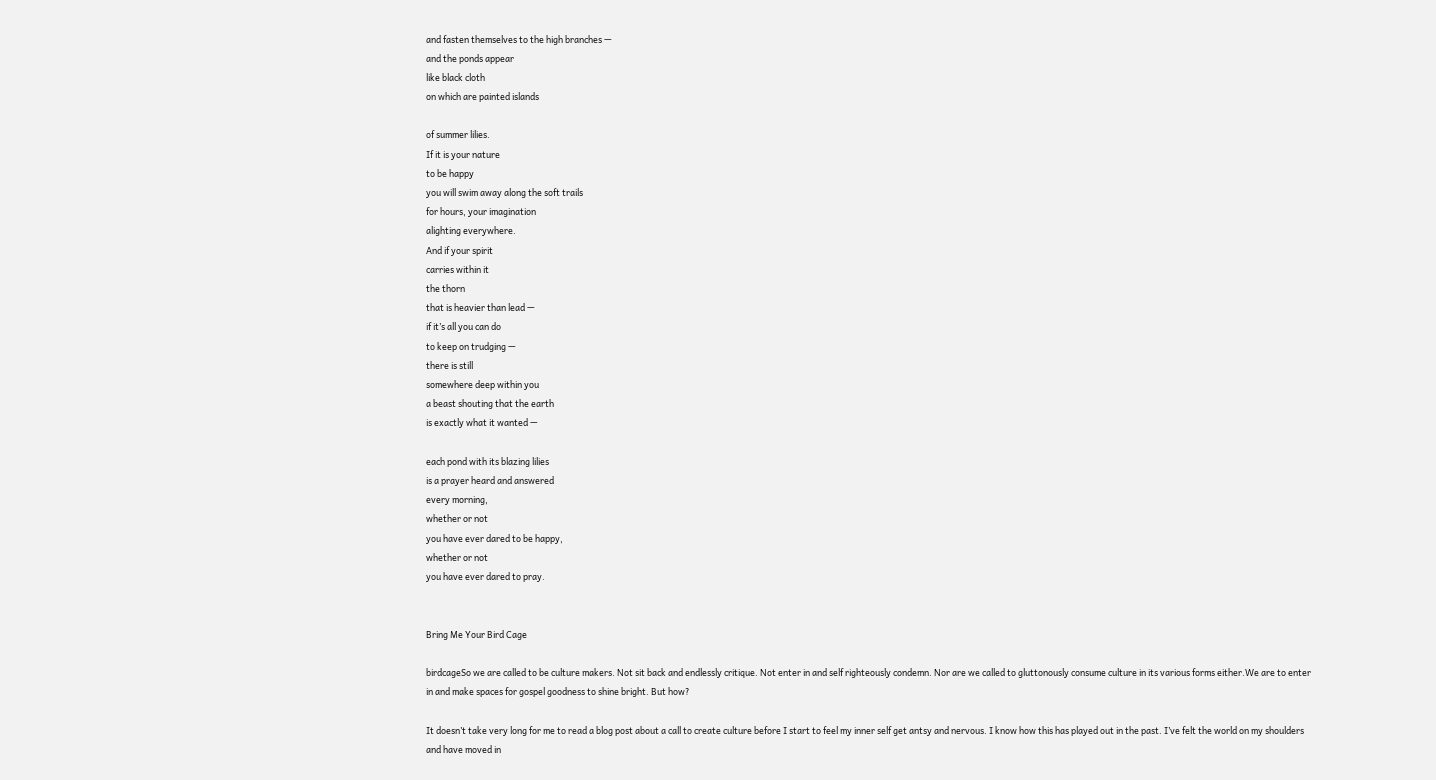and fasten themselves to the high branches —
and the ponds appear
like black cloth
on which are painted islands

of summer lilies.
If it is your nature
to be happy
you will swim away along the soft trails
for hours, your imagination
alighting everywhere.
And if your spirit
carries within it
the thorn
that is heavier than lead —
if it’s all you can do
to keep on trudging —
there is still
somewhere deep within you
a beast shouting that the earth
is exactly what it wanted —

each pond with its blazing lilies
is a prayer heard and answered
every morning,
whether or not
you have ever dared to be happy,
whether or not
you have ever dared to pray.


Bring Me Your Bird Cage

birdcageSo we are called to be culture makers. Not sit back and endlessly critique. Not enter in and self righteously condemn. Nor are we called to gluttonously consume culture in its various forms either.We are to enter in and make spaces for gospel goodness to shine bright. But how?

It doesn’t take very long for me to read a blog post about a call to create culture before I start to feel my inner self get antsy and nervous. I know how this has played out in the past. I’ve felt the world on my shoulders and have moved in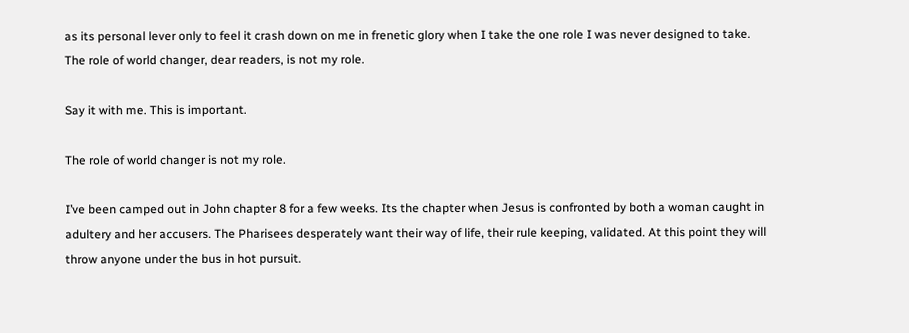as its personal lever only to feel it crash down on me in frenetic glory when I take the one role I was never designed to take. The role of world changer, dear readers, is not my role.

Say it with me. This is important.

The role of world changer is not my role.

I’ve been camped out in John chapter 8 for a few weeks. Its the chapter when Jesus is confronted by both a woman caught in adultery and her accusers. The Pharisees desperately want their way of life, their rule keeping, validated. At this point they will throw anyone under the bus in hot pursuit.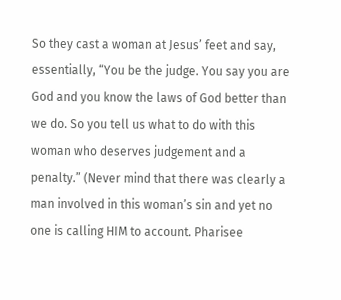So they cast a woman at Jesus’ feet and say, essentially, “You be the judge. You say you are God and you know the laws of God better than we do. So you tell us what to do with this woman who deserves judgement and a penalty.” (Never mind that there was clearly a man involved in this woman’s sin and yet no one is calling HIM to account. Pharisee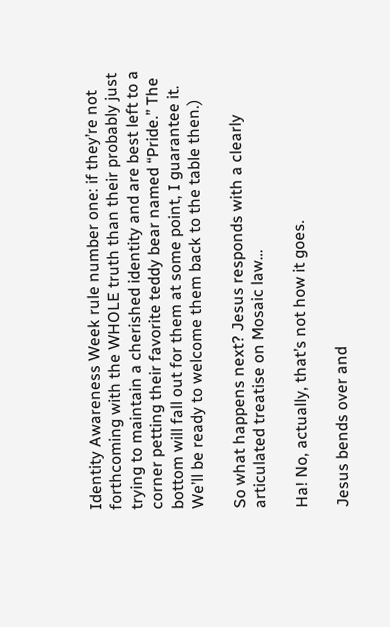Identity Awareness Week rule number one: if they’re not forthcoming with the WHOLE truth than their probably just trying to maintain a cherished identity and are best left to a corner petting their favorite teddy bear named “Pride.” The bottom will fall out for them at some point, I guarantee it. We’ll be ready to welcome them back to the table then.)

So what happens next? Jesus responds with a clearly articulated treatise on Mosaic law…

Ha! No, actually, that’s not how it goes.

Jesus bends over and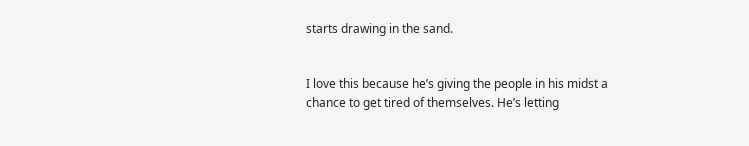starts drawing in the sand.


I love this because he’s giving the people in his midst a chance to get tired of themselves. He’s letting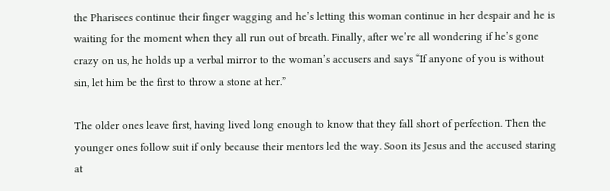the Pharisees continue their finger wagging and he’s letting this woman continue in her despair and he is waiting for the moment when they all run out of breath. Finally, after we’re all wondering if he’s gone crazy on us, he holds up a verbal mirror to the woman’s accusers and says “If anyone of you is without sin, let him be the first to throw a stone at her.”

The older ones leave first, having lived long enough to know that they fall short of perfection. Then the younger ones follow suit if only because their mentors led the way. Soon its Jesus and the accused staring at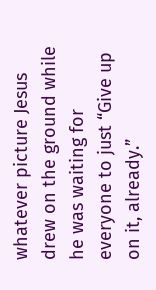whatever picture Jesus drew on the ground while he was waiting for everyone to just “Give up on it, already.”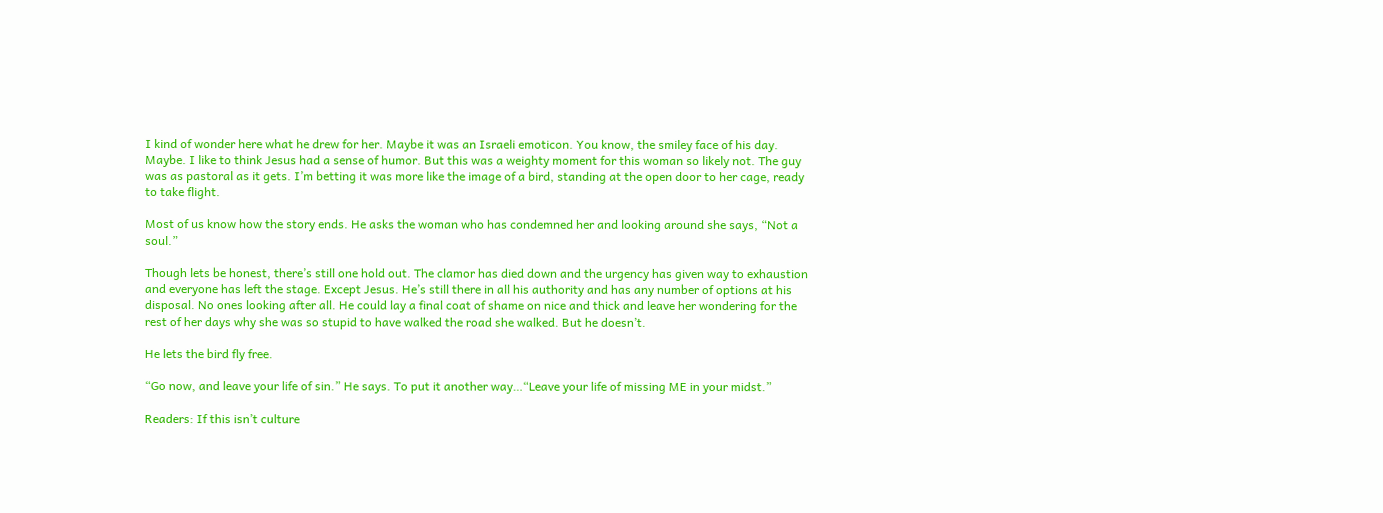I kind of wonder here what he drew for her. Maybe it was an Israeli emoticon. You know, the smiley face of his day. Maybe. I like to think Jesus had a sense of humor. But this was a weighty moment for this woman so likely not. The guy was as pastoral as it gets. I’m betting it was more like the image of a bird, standing at the open door to her cage, ready to take flight.

Most of us know how the story ends. He asks the woman who has condemned her and looking around she says, “Not a soul.”

Though lets be honest, there’s still one hold out. The clamor has died down and the urgency has given way to exhaustion and everyone has left the stage. Except Jesus. He’s still there in all his authority and has any number of options at his disposal. No ones looking after all. He could lay a final coat of shame on nice and thick and leave her wondering for the rest of her days why she was so stupid to have walked the road she walked. But he doesn’t.

He lets the bird fly free.

“Go now, and leave your life of sin.” He says. To put it another way…“Leave your life of missing ME in your midst.”

Readers: If this isn’t culture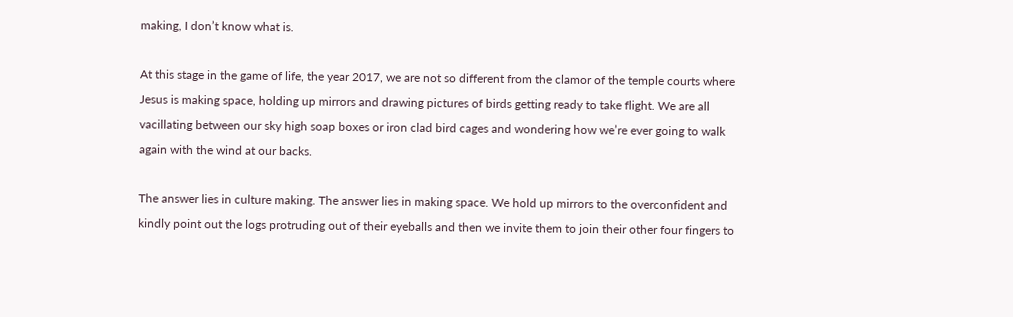making, I don’t know what is.

At this stage in the game of life, the year 2017, we are not so different from the clamor of the temple courts where Jesus is making space, holding up mirrors and drawing pictures of birds getting ready to take flight. We are all vacillating between our sky high soap boxes or iron clad bird cages and wondering how we’re ever going to walk again with the wind at our backs.

The answer lies in culture making. The answer lies in making space. We hold up mirrors to the overconfident and kindly point out the logs protruding out of their eyeballs and then we invite them to join their other four fingers to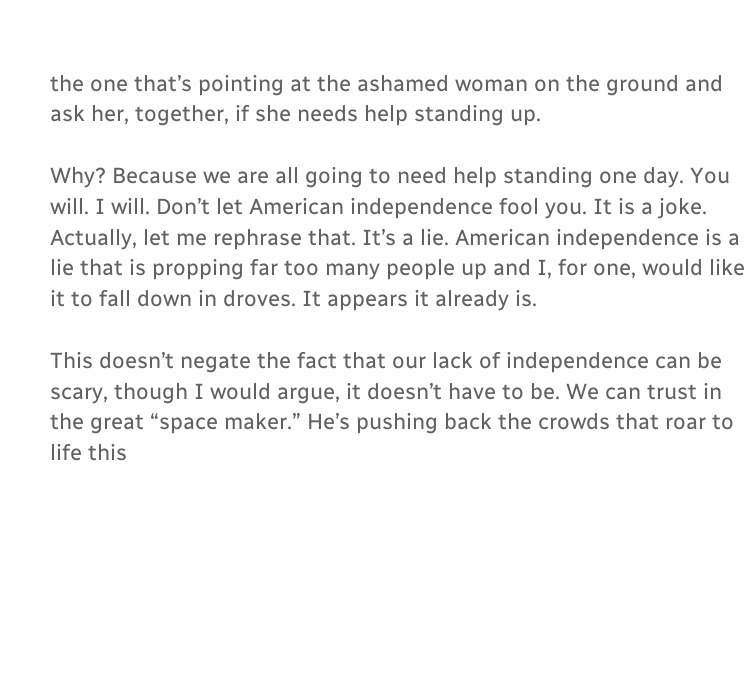the one that’s pointing at the ashamed woman on the ground and ask her, together, if she needs help standing up.

Why? Because we are all going to need help standing one day. You will. I will. Don’t let American independence fool you. It is a joke. Actually, let me rephrase that. It’s a lie. American independence is a lie that is propping far too many people up and I, for one, would like it to fall down in droves. It appears it already is.

This doesn’t negate the fact that our lack of independence can be scary, though I would argue, it doesn’t have to be. We can trust in the great “space maker.” He’s pushing back the crowds that roar to life this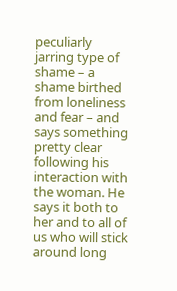peculiarly jarring type of shame – a shame birthed from loneliness and fear – and says something pretty clear following his interaction with the woman. He says it both to her and to all of us who will stick around long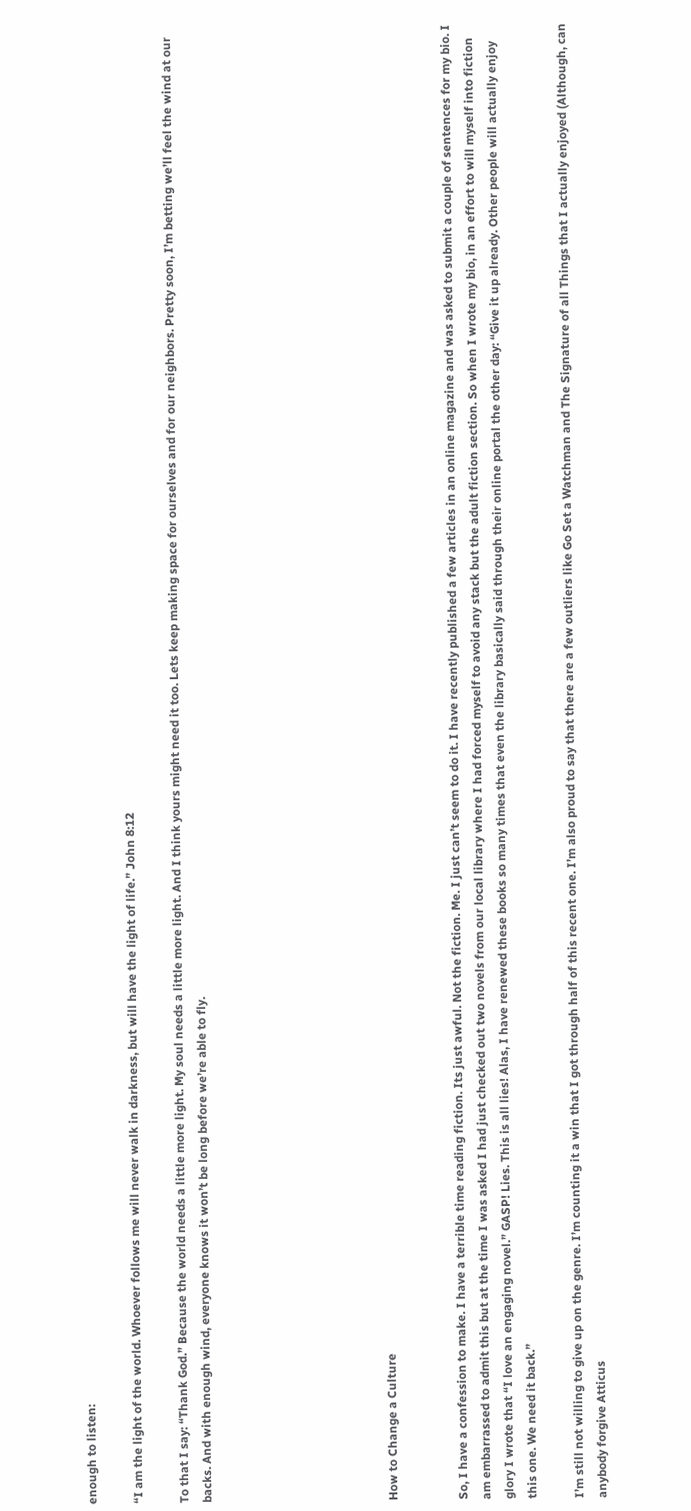enough to listen:

“I am the light of the world. Whoever follows me will never walk in darkness, but will have the light of life.” John 8:12

To that I say: “Thank God.” Because the world needs a little more light. My soul needs a little more light. And I think yours might need it too. Lets keep making space for ourselves and for our neighbors. Pretty soon, I’m betting we’ll feel the wind at our backs. And with enough wind, everyone knows it won’t be long before we’re able to fly.







How to Change a Culture


So, I have a confession to make. I have a terrible time reading fiction. Its just awful. Not the fiction. Me. I just can’t seem to do it. I have recently published a few articles in an online magazine and was asked to submit a couple of sentences for my bio. I am embarrassed to admit this but at the time I was asked I had just checked out two novels from our local library where I had forced myself to avoid any stack but the adult fiction section. So when I wrote my bio, in an effort to will myself into fiction glory I wrote that “I love an engaging novel.” GASP! Lies. This is all lies! Alas, I have renewed these books so many times that even the library basically said through their online portal the other day: “Give it up already. Other people will actually enjoy this one. We need it back.”

I’m still not willing to give up on the genre. I’m counting it a win that I got through half of this recent one. I’m also proud to say that there are a few outliers like Go Set a Watchman and The Signature of all Things that I actually enjoyed (Although, can anybody forgive Atticus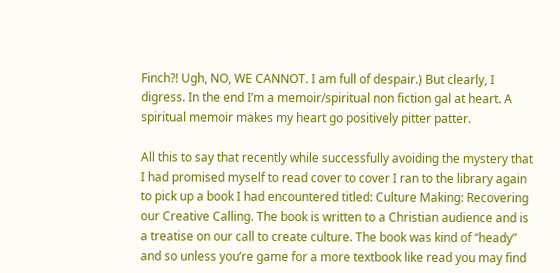Finch?! Ugh, NO, WE CANNOT. I am full of despair.) But clearly, I digress. In the end I’m a memoir/spiritual non fiction gal at heart. A spiritual memoir makes my heart go positively pitter patter.

All this to say that recently while successfully avoiding the mystery that I had promised myself to read cover to cover I ran to the library again to pick up a book I had encountered titled: Culture Making: Recovering our Creative Calling. The book is written to a Christian audience and is a treatise on our call to create culture. The book was kind of “heady” and so unless you’re game for a more textbook like read you may find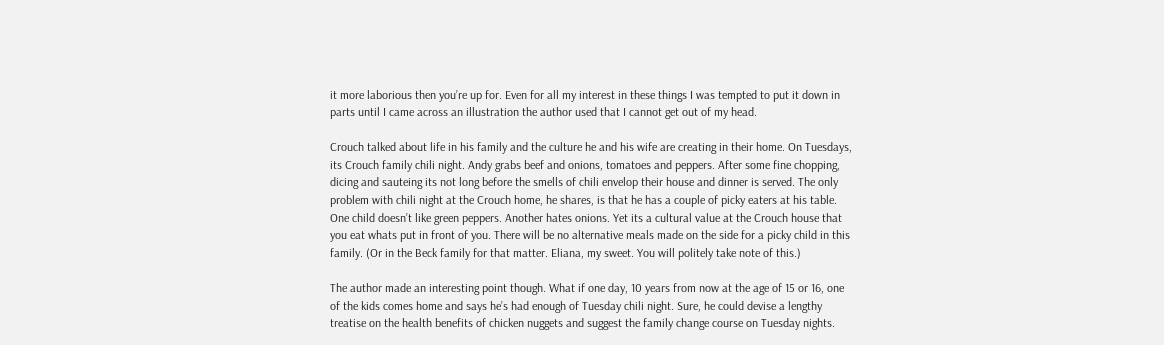it more laborious then you’re up for. Even for all my interest in these things I was tempted to put it down in parts until I came across an illustration the author used that I cannot get out of my head.

Crouch talked about life in his family and the culture he and his wife are creating in their home. On Tuesdays, its Crouch family chili night. Andy grabs beef and onions, tomatoes and peppers. After some fine chopping, dicing and sauteing its not long before the smells of chili envelop their house and dinner is served. The only problem with chili night at the Crouch home, he shares, is that he has a couple of picky eaters at his table. One child doesn’t like green peppers. Another hates onions. Yet its a cultural value at the Crouch house that you eat whats put in front of you. There will be no alternative meals made on the side for a picky child in this family. (Or in the Beck family for that matter. Eliana, my sweet. You will politely take note of this.)

The author made an interesting point though. What if one day, 10 years from now at the age of 15 or 16, one of the kids comes home and says he’s had enough of Tuesday chili night. Sure, he could devise a lengthy treatise on the health benefits of chicken nuggets and suggest the family change course on Tuesday nights.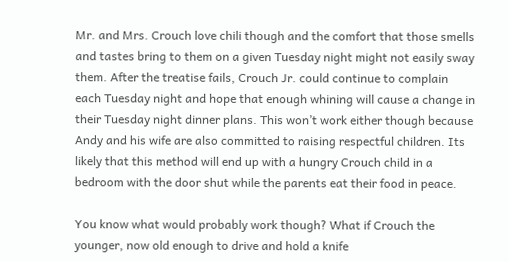Mr. and Mrs. Crouch love chili though and the comfort that those smells and tastes bring to them on a given Tuesday night might not easily sway them. After the treatise fails, Crouch Jr. could continue to complain each Tuesday night and hope that enough whining will cause a change in their Tuesday night dinner plans. This won’t work either though because Andy and his wife are also committed to raising respectful children. Its likely that this method will end up with a hungry Crouch child in a bedroom with the door shut while the parents eat their food in peace.

You know what would probably work though? What if Crouch the younger, now old enough to drive and hold a knife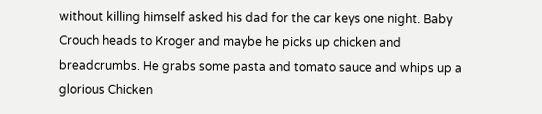without killing himself asked his dad for the car keys one night. Baby Crouch heads to Kroger and maybe he picks up chicken and breadcrumbs. He grabs some pasta and tomato sauce and whips up a glorious Chicken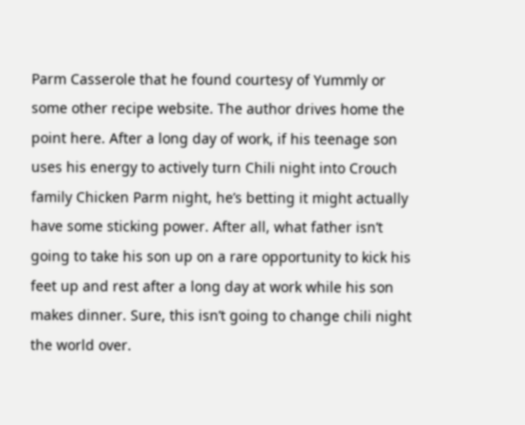Parm Casserole that he found courtesy of Yummly or some other recipe website. The author drives home the point here. After a long day of work, if his teenage son uses his energy to actively turn Chili night into Crouch family Chicken Parm night, he’s betting it might actually have some sticking power. After all, what father isn’t going to take his son up on a rare opportunity to kick his feet up and rest after a long day at work while his son makes dinner. Sure, this isn’t going to change chili night the world over.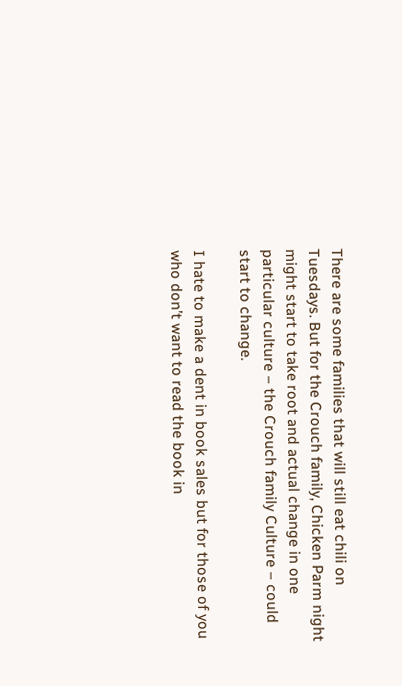There are some families that will still eat chili on Tuesdays. But for the Crouch family, Chicken Parm night might start to take root and actual change in one particular culture – the Crouch family Culture – could start to change.

I hate to make a dent in book sales but for those of you who don’t want to read the book in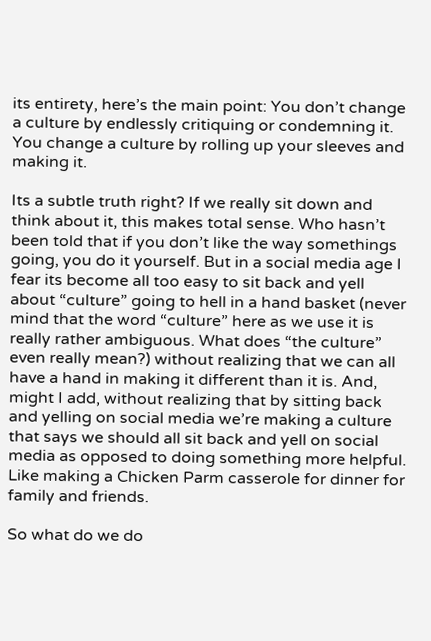its entirety, here’s the main point: You don’t change a culture by endlessly critiquing or condemning it. You change a culture by rolling up your sleeves and making it.

Its a subtle truth right? If we really sit down and think about it, this makes total sense. Who hasn’t been told that if you don’t like the way somethings going, you do it yourself. But in a social media age I fear its become all too easy to sit back and yell about “culture” going to hell in a hand basket (never mind that the word “culture” here as we use it is really rather ambiguous. What does “the culture” even really mean?) without realizing that we can all have a hand in making it different than it is. And, might I add, without realizing that by sitting back and yelling on social media we’re making a culture that says we should all sit back and yell on social media as opposed to doing something more helpful. Like making a Chicken Parm casserole for dinner for family and friends.

So what do we do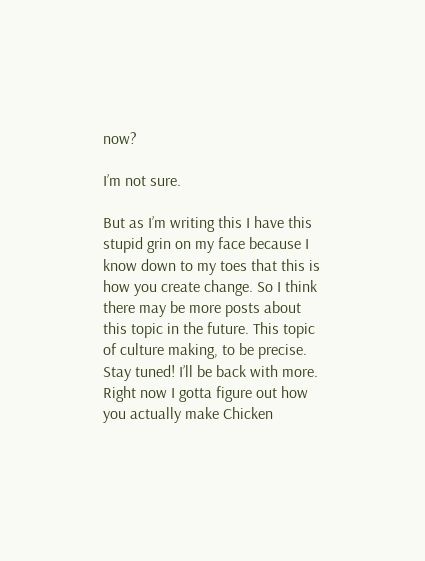now?

I’m not sure.

But as I’m writing this I have this stupid grin on my face because I know down to my toes that this is how you create change. So I think there may be more posts about this topic in the future. This topic of culture making, to be precise. Stay tuned! I’ll be back with more. Right now I gotta figure out how you actually make Chicken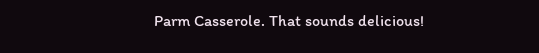Parm Casserole. That sounds delicious!